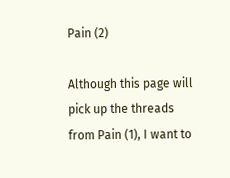Pain (2)

Although this page will pick up the threads from Pain (1), I want to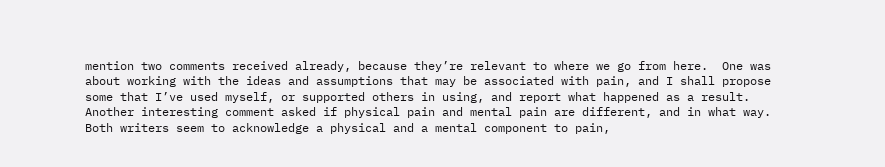mention two comments received already, because they’re relevant to where we go from here.  One was about working with the ideas and assumptions that may be associated with pain, and I shall propose some that I’ve used myself, or supported others in using, and report what happened as a result.  Another interesting comment asked if physical pain and mental pain are different, and in what way.   Both writers seem to acknowledge a physical and a mental component to pain,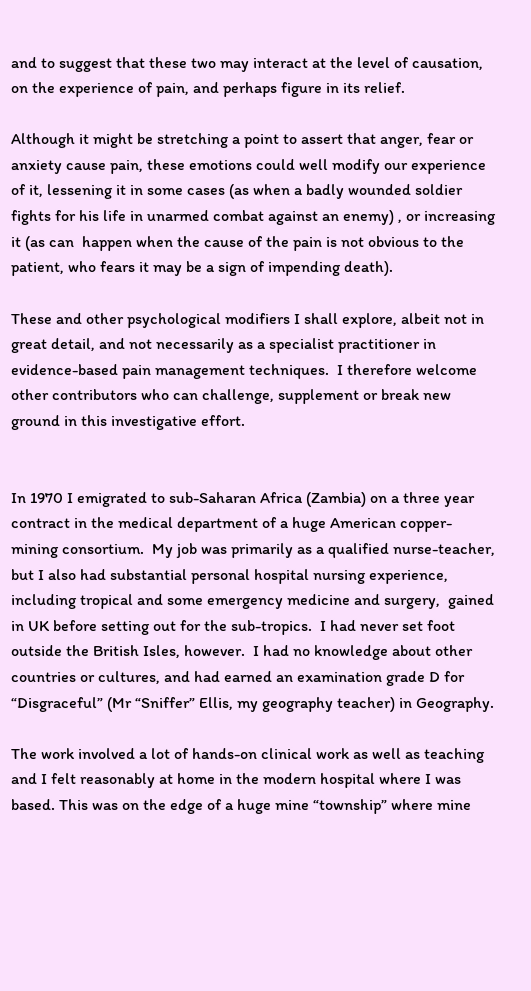and to suggest that these two may interact at the level of causation, on the experience of pain, and perhaps figure in its relief.

Although it might be stretching a point to assert that anger, fear or anxiety cause pain, these emotions could well modify our experience of it, lessening it in some cases (as when a badly wounded soldier fights for his life in unarmed combat against an enemy) , or increasing it (as can  happen when the cause of the pain is not obvious to the patient, who fears it may be a sign of impending death).

These and other psychological modifiers I shall explore, albeit not in great detail, and not necessarily as a specialist practitioner in evidence-based pain management techniques.  I therefore welcome other contributors who can challenge, supplement or break new ground in this investigative effort.


In 1970 I emigrated to sub-Saharan Africa (Zambia) on a three year contract in the medical department of a huge American copper-mining consortium.  My job was primarily as a qualified nurse-teacher, but I also had substantial personal hospital nursing experience, including tropical and some emergency medicine and surgery,  gained in UK before setting out for the sub-tropics.  I had never set foot outside the British Isles, however.  I had no knowledge about other countries or cultures, and had earned an examination grade D for “Disgraceful” (Mr “Sniffer” Ellis, my geography teacher) in Geography.

The work involved a lot of hands-on clinical work as well as teaching and I felt reasonably at home in the modern hospital where I was based. This was on the edge of a huge mine “township” where mine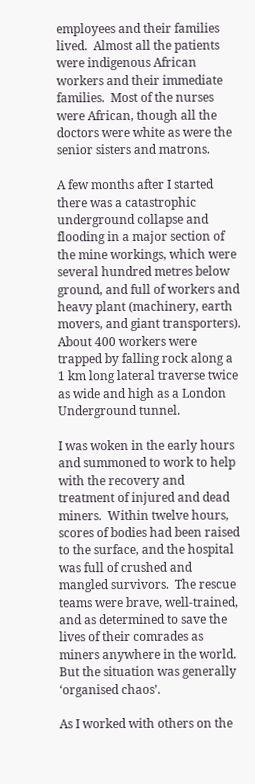employees and their families lived.  Almost all the patients were indigenous African workers and their immediate families.  Most of the nurses were African, though all the doctors were white as were the senior sisters and matrons.

A few months after I started there was a catastrophic underground collapse and flooding in a major section of the mine workings, which were several hundred metres below ground, and full of workers and heavy plant (machinery, earth movers, and giant transporters). About 400 workers were trapped by falling rock along a 1 km long lateral traverse twice as wide and high as a London Underground tunnel.

I was woken in the early hours and summoned to work to help with the recovery and treatment of injured and dead miners.  Within twelve hours, scores of bodies had been raised to the surface, and the hospital was full of crushed and mangled survivors.  The rescue teams were brave, well-trained, and as determined to save the lives of their comrades as miners anywhere in the world.  But the situation was generally ‘organised chaos’.

As I worked with others on the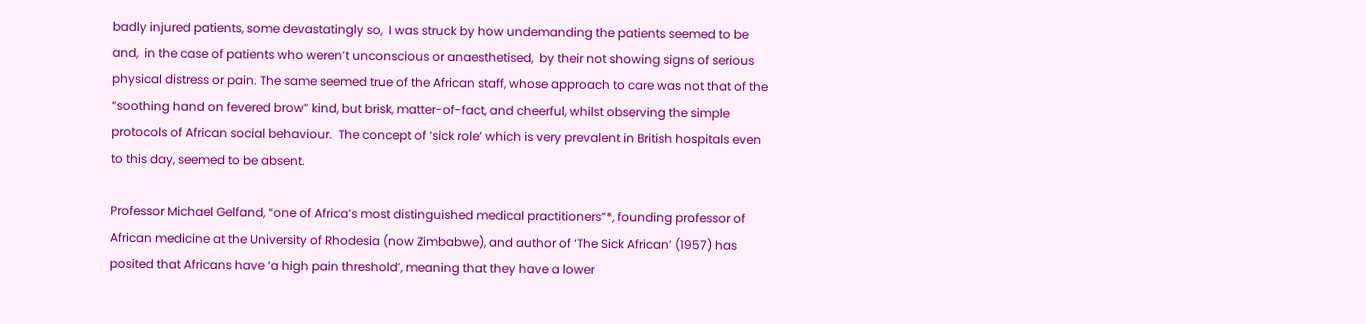badly injured patients, some devastatingly so,  I was struck by how undemanding the patients seemed to be and,  in the case of patients who weren’t unconscious or anaesthetised,  by their not showing signs of serious physical distress or pain. The same seemed true of the African staff, whose approach to care was not that of the “soothing hand on fevered brow” kind, but brisk, matter-of-fact, and cheerful, whilst observing the simple protocols of African social behaviour.  The concept of ‘sick role’ which is very prevalent in British hospitals even to this day, seemed to be absent.

Professor Michael Gelfand, “one of Africa’s most distinguished medical practitioners”*, founding professor of African medicine at the University of Rhodesia (now Zimbabwe), and author of ‘The Sick African’ (1957) has posited that Africans have ‘a high pain threshold’, meaning that they have a lower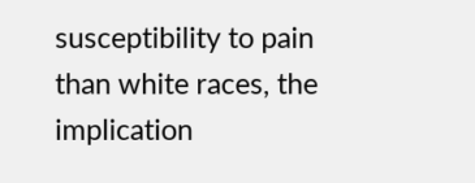susceptibility to pain than white races, the implication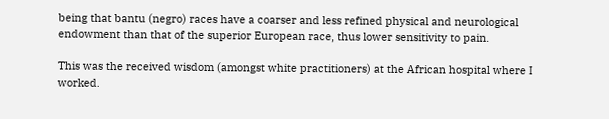being that bantu (negro) races have a coarser and less refined physical and neurological endowment than that of the superior European race, thus lower sensitivity to pain.

This was the received wisdom (amongst white practitioners) at the African hospital where I worked.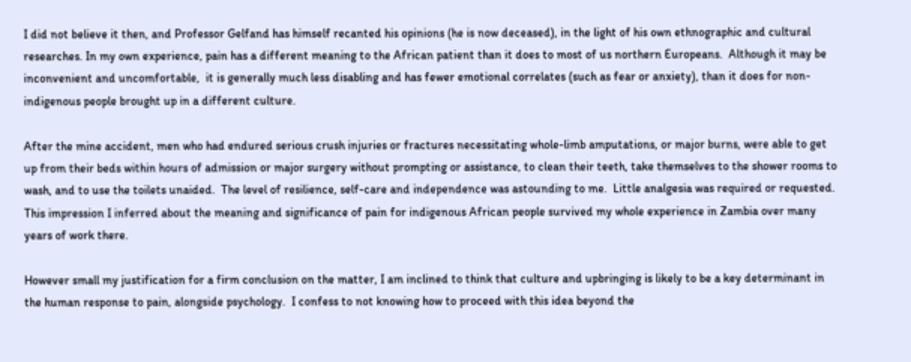I did not believe it then, and Professor Gelfand has himself recanted his opinions (he is now deceased), in the light of his own ethnographic and cultural researches. In my own experience, pain has a different meaning to the African patient than it does to most of us northern Europeans.  Although it may be inconvenient and uncomfortable,  it is generally much less disabling and has fewer emotional correlates (such as fear or anxiety), than it does for non-indigenous people brought up in a different culture.

After the mine accident, men who had endured serious crush injuries or fractures necessitating whole-limb amputations, or major burns, were able to get up from their beds within hours of admission or major surgery without prompting or assistance, to clean their teeth, take themselves to the shower rooms to wash, and to use the toilets unaided.  The level of resilience, self-care and independence was astounding to me.  Little analgesia was required or requested.  This impression I inferred about the meaning and significance of pain for indigenous African people survived my whole experience in Zambia over many years of work there.

However small my justification for a firm conclusion on the matter, I am inclined to think that culture and upbringing is likely to be a key determinant in the human response to pain, alongside psychology.  I confess to not knowing how to proceed with this idea beyond the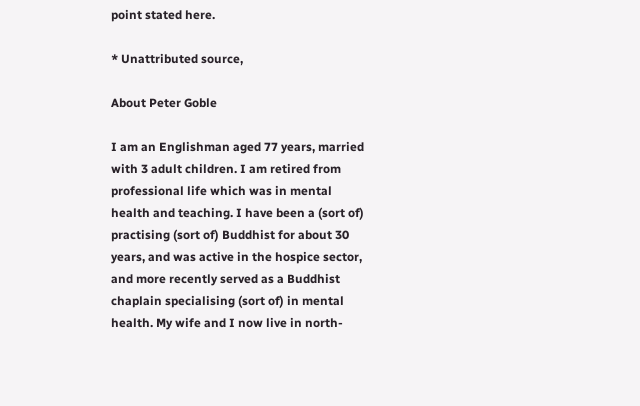point stated here.

* Unattributed source,

About Peter Goble

I am an Englishman aged 77 years, married with 3 adult children. I am retired from professional life which was in mental health and teaching. I have been a (sort of) practising (sort of) Buddhist for about 30 years, and was active in the hospice sector, and more recently served as a Buddhist chaplain specialising (sort of) in mental health. My wife and I now live in north-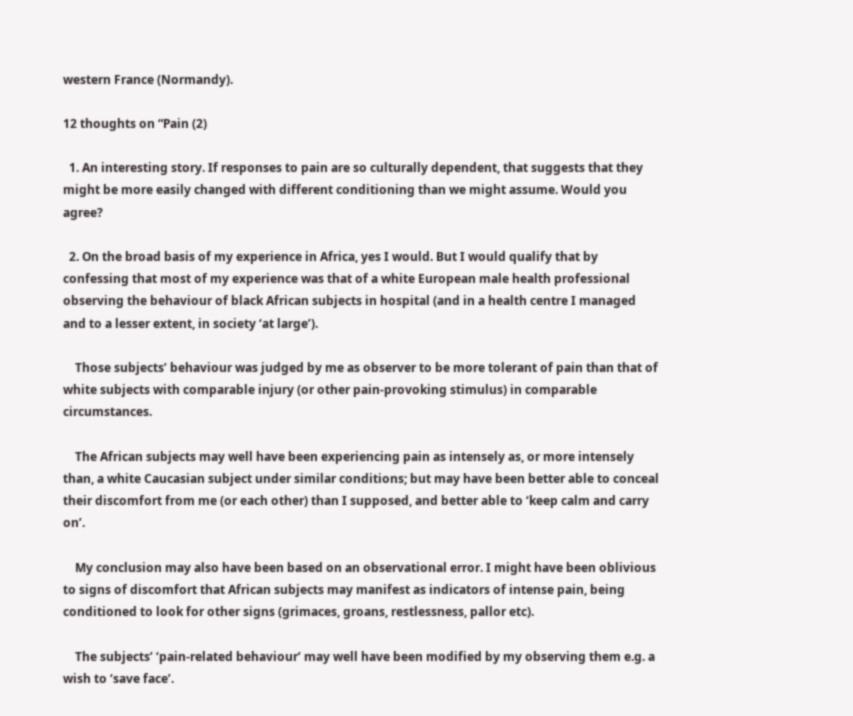western France (Normandy).

12 thoughts on “Pain (2)

  1. An interesting story. If responses to pain are so culturally dependent, that suggests that they might be more easily changed with different conditioning than we might assume. Would you agree?

  2. On the broad basis of my experience in Africa, yes I would. But I would qualify that by confessing that most of my experience was that of a white European male health professional observing the behaviour of black African subjects in hospital (and in a health centre I managed and to a lesser extent, in society ‘at large’).

    Those subjects’ behaviour was judged by me as observer to be more tolerant of pain than that of white subjects with comparable injury (or other pain-provoking stimulus) in comparable circumstances.

    The African subjects may well have been experiencing pain as intensely as, or more intensely than, a white Caucasian subject under similar conditions; but may have been better able to conceal their discomfort from me (or each other) than I supposed, and better able to ‘keep calm and carry on’.

    My conclusion may also have been based on an observational error. I might have been oblivious to signs of discomfort that African subjects may manifest as indicators of intense pain, being conditioned to look for other signs (grimaces, groans, restlessness, pallor etc).

    The subjects’ ‘pain-related behaviour’ may well have been modified by my observing them e.g. a wish to ‘save face’.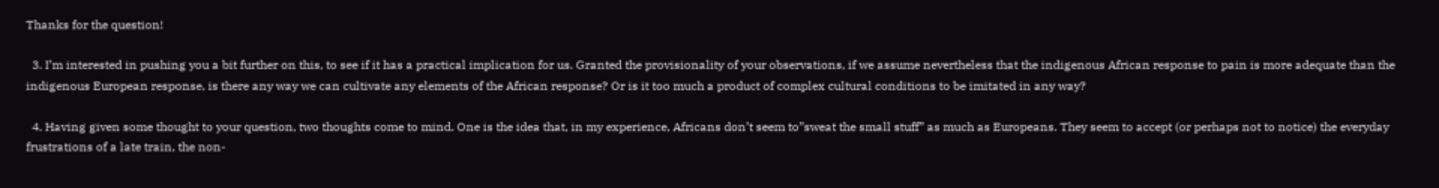Thanks for the question!

  3. I’m interested in pushing you a bit further on this, to see if it has a practical implication for us. Granted the provisionality of your observations, if we assume nevertheless that the indigenous African response to pain is more adequate than the indigenous European response, is there any way we can cultivate any elements of the African response? Or is it too much a product of complex cultural conditions to be imitated in any way?

  4. Having given some thought to your question, two thoughts come to mind. One is the idea that, in my experience, Africans don’t seem to”sweat the small stuff” as much as Europeans. They seem to accept (or perhaps not to notice) the everyday frustrations of a late train, the non-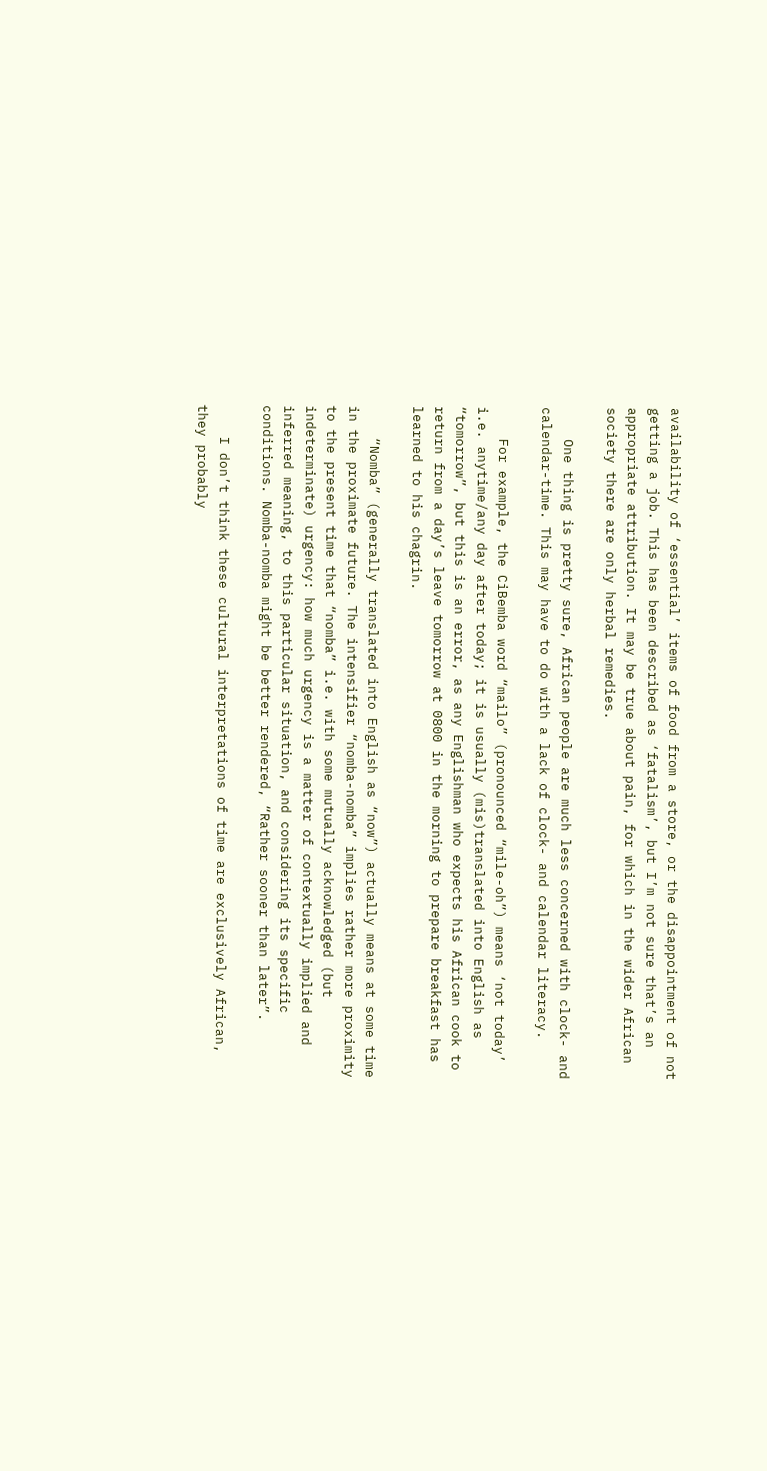availability of ‘essential’ items of food from a store, or the disappointment of not getting a job. This has been described as ‘fatalism’, but I’m not sure that’s an appropriate attribution. It may be true about pain, for which in the wider African society there are only herbal remedies.

    One thing is pretty sure, African people are much less concerned with clock- and calendar-time. This may have to do with a lack of clock- and calendar literacy.

    For example, the CiBemba word “mailo” (pronounced “mile-oh”) means ‘not today’ i.e. anytime/any day after today; it is usually (mis)translated into English as “tomorrow”, but this is an error, as any Englishman who expects his African cook to return from a day’s leave tomorrow at 0800 in the morning to prepare breakfast has learned to his chagrin.

    “Nomba” (generally translated into English as “now”) actually means at some time in the proximate future. The intensifier “nomba-nomba” implies rather more proximity to the present time that “nomba” i.e. with some mutually acknowledged (but indeterminate) urgency: how much urgency is a matter of contextually implied and inferred meaning, to this particular situation, and considering its specific conditions. Nomba-nomba might be better rendered, “Rather sooner than later”.

    I don’t think these cultural interpretations of time are exclusively African, they probably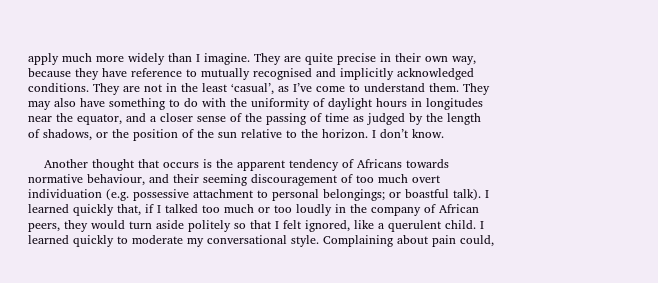apply much more widely than I imagine. They are quite precise in their own way, because they have reference to mutually recognised and implicitly acknowledged conditions. They are not in the least ‘casual’, as I’ve come to understand them. They may also have something to do with the uniformity of daylight hours in longitudes near the equator, and a closer sense of the passing of time as judged by the length of shadows, or the position of the sun relative to the horizon. I don’t know.

    Another thought that occurs is the apparent tendency of Africans towards normative behaviour, and their seeming discouragement of too much overt individuation (e.g. possessive attachment to personal belongings; or boastful talk). I learned quickly that, if I talked too much or too loudly in the company of African peers, they would turn aside politely so that I felt ignored, like a querulent child. I learned quickly to moderate my conversational style. Complaining about pain could,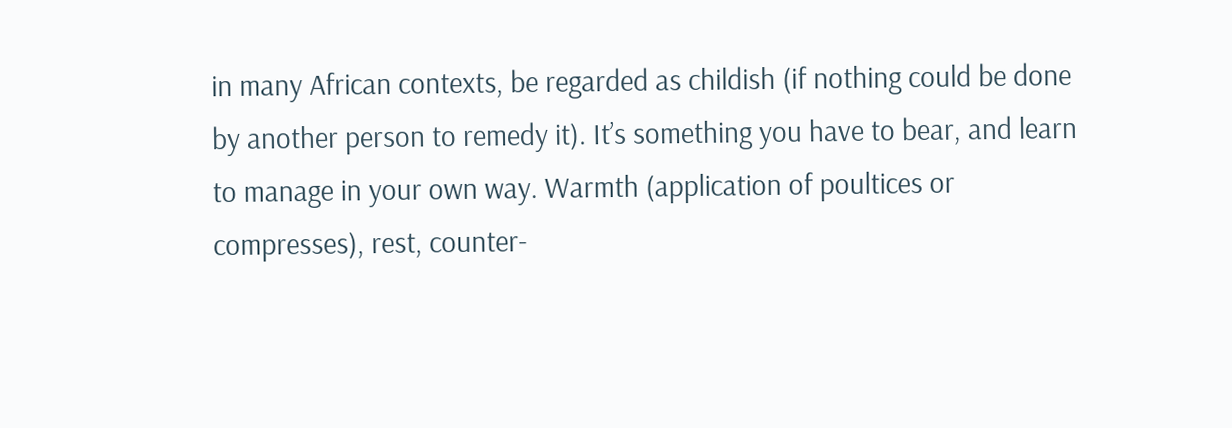in many African contexts, be regarded as childish (if nothing could be done by another person to remedy it). It’s something you have to bear, and learn to manage in your own way. Warmth (application of poultices or compresses), rest, counter-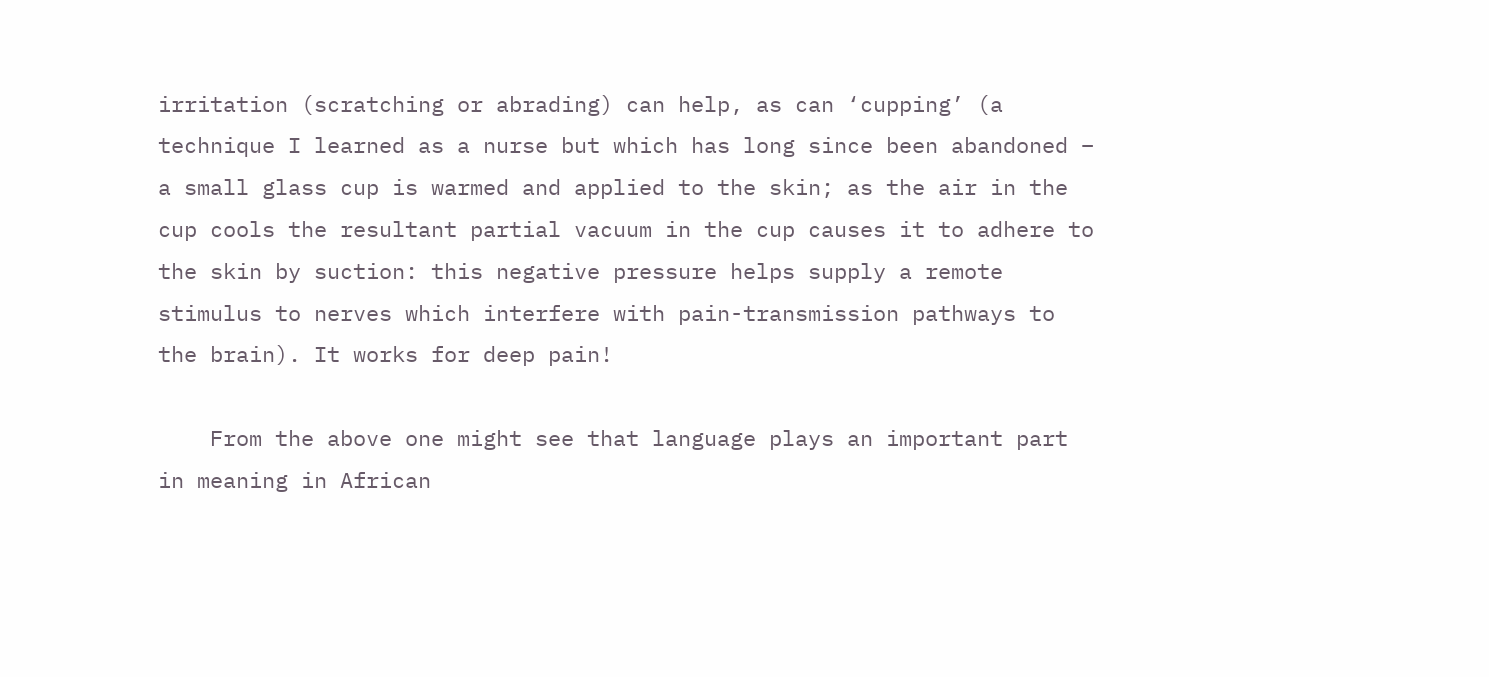irritation (scratching or abrading) can help, as can ‘cupping’ (a technique I learned as a nurse but which has long since been abandoned – a small glass cup is warmed and applied to the skin; as the air in the cup cools the resultant partial vacuum in the cup causes it to adhere to the skin by suction: this negative pressure helps supply a remote stimulus to nerves which interfere with pain-transmission pathways to the brain). It works for deep pain!

    From the above one might see that language plays an important part in meaning in African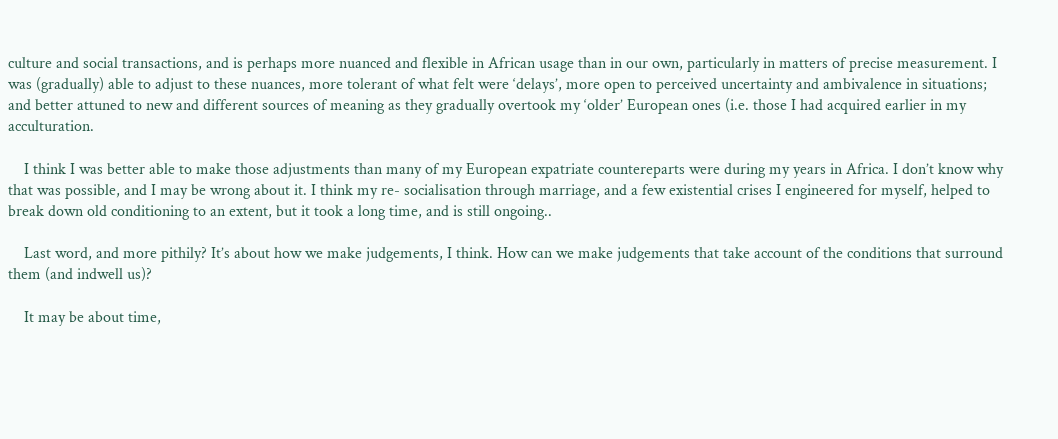culture and social transactions, and is perhaps more nuanced and flexible in African usage than in our own, particularly in matters of precise measurement. I was (gradually) able to adjust to these nuances, more tolerant of what felt were ‘delays’, more open to perceived uncertainty and ambivalence in situations; and better attuned to new and different sources of meaning as they gradually overtook my ‘older’ European ones (i.e. those I had acquired earlier in my acculturation.

    I think I was better able to make those adjustments than many of my European expatriate countereparts were during my years in Africa. I don’t know why that was possible, and I may be wrong about it. I think my re- socialisation through marriage, and a few existential crises I engineered for myself, helped to break down old conditioning to an extent, but it took a long time, and is still ongoing..

    Last word, and more pithily? It’s about how we make judgements, I think. How can we make judgements that take account of the conditions that surround them (and indwell us)?

    It may be about time,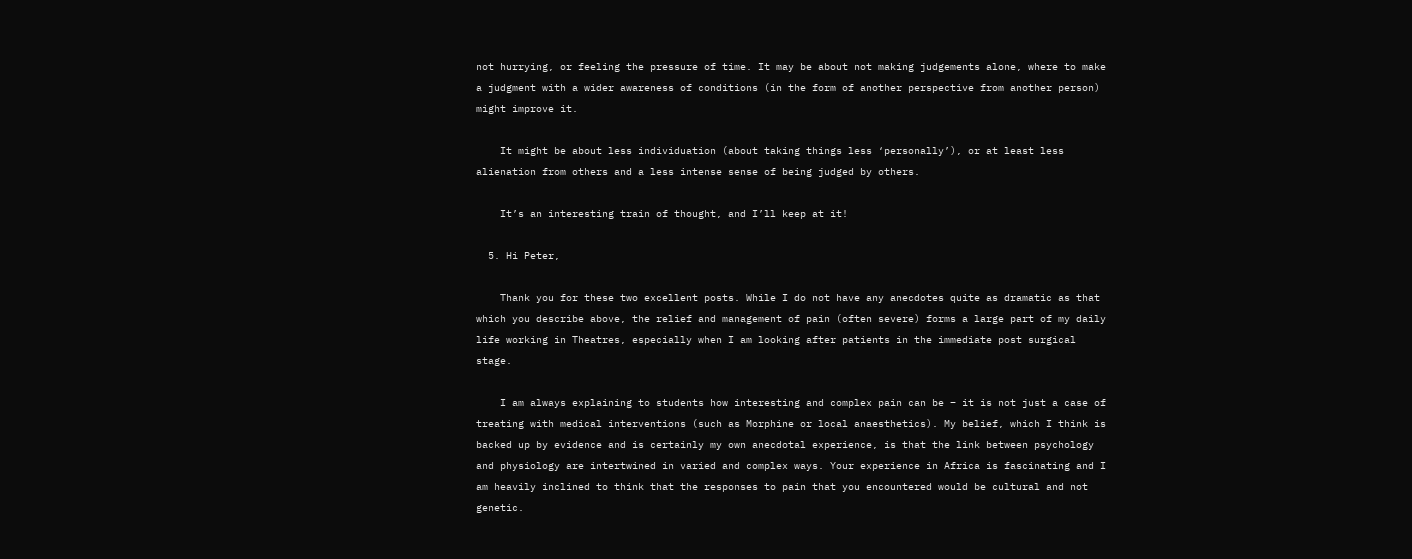not hurrying, or feeling the pressure of time. It may be about not making judgements alone, where to make a judgment with a wider awareness of conditions (in the form of another perspective from another person) might improve it.

    It might be about less individuation (about taking things less ‘personally’), or at least less alienation from others and a less intense sense of being judged by others.

    It’s an interesting train of thought, and I’ll keep at it!

  5. Hi Peter,

    Thank you for these two excellent posts. While I do not have any anecdotes quite as dramatic as that which you describe above, the relief and management of pain (often severe) forms a large part of my daily life working in Theatres, especially when I am looking after patients in the immediate post surgical stage.

    I am always explaining to students how interesting and complex pain can be – it is not just a case of treating with medical interventions (such as Morphine or local anaesthetics). My belief, which I think is backed up by evidence and is certainly my own anecdotal experience, is that the link between psychology and physiology are intertwined in varied and complex ways. Your experience in Africa is fascinating and I am heavily inclined to think that the responses to pain that you encountered would be cultural and not genetic.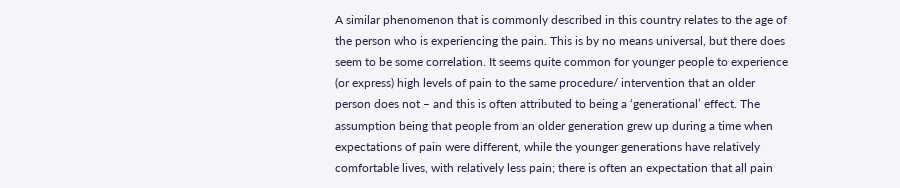A similar phenomenon that is commonly described in this country relates to the age of the person who is experiencing the pain. This is by no means universal, but there does seem to be some correlation. It seems quite common for younger people to experience (or express) high levels of pain to the same procedure/ intervention that an older person does not – and this is often attributed to being a ‘generational’ effect. The assumption being that people from an older generation grew up during a time when expectations of pain were different, while the younger generations have relatively comfortable lives, with relatively less pain; there is often an expectation that all pain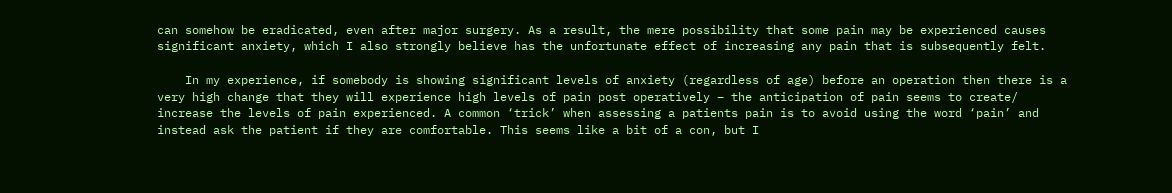can somehow be eradicated, even after major surgery. As a result, the mere possibility that some pain may be experienced causes significant anxiety, which I also strongly believe has the unfortunate effect of increasing any pain that is subsequently felt.

    In my experience, if somebody is showing significant levels of anxiety (regardless of age) before an operation then there is a very high change that they will experience high levels of pain post operatively – the anticipation of pain seems to create/ increase the levels of pain experienced. A common ‘trick’ when assessing a patients pain is to avoid using the word ‘pain’ and instead ask the patient if they are comfortable. This seems like a bit of a con, but I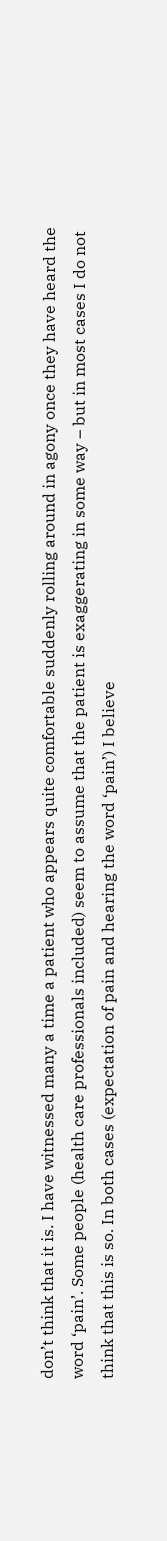don’t think that it is. I have witnessed many a time a patient who appears quite comfortable suddenly rolling around in agony once they have heard the word ‘pain’. Some people (health care professionals included) seem to assume that the patient is exaggerating in some way – but in most cases I do not think that this is so. In both cases (expectation of pain and hearing the word ‘pain’) I believe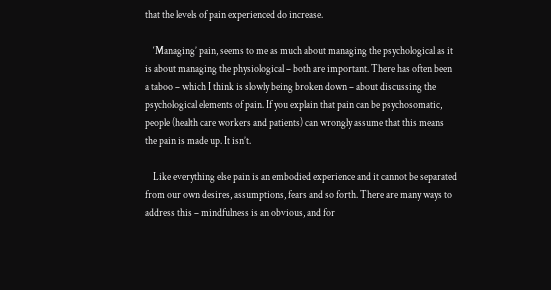that the levels of pain experienced do increase.

    ‘Managing’ pain, seems to me as much about managing the psychological as it is about managing the physiological – both are important. There has often been a taboo – which I think is slowly being broken down – about discussing the psychological elements of pain. If you explain that pain can be psychosomatic, people (health care workers and patients) can wrongly assume that this means the pain is made up. It isn’t.

    Like everything else pain is an embodied experience and it cannot be separated from our own desires, assumptions, fears and so forth. There are many ways to address this – mindfulness is an obvious, and for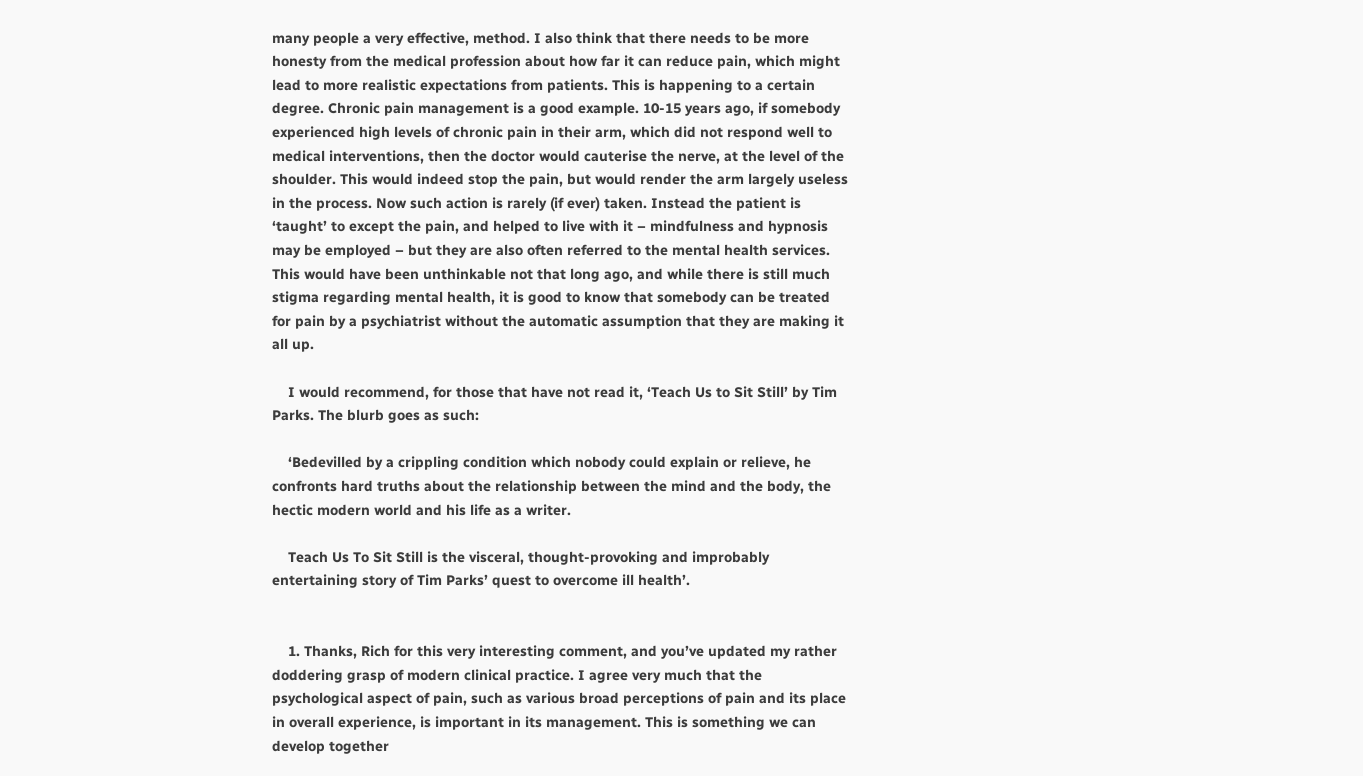many people a very effective, method. I also think that there needs to be more honesty from the medical profession about how far it can reduce pain, which might lead to more realistic expectations from patients. This is happening to a certain degree. Chronic pain management is a good example. 10-15 years ago, if somebody experienced high levels of chronic pain in their arm, which did not respond well to medical interventions, then the doctor would cauterise the nerve, at the level of the shoulder. This would indeed stop the pain, but would render the arm largely useless in the process. Now such action is rarely (if ever) taken. Instead the patient is ‘taught’ to except the pain, and helped to live with it – mindfulness and hypnosis may be employed – but they are also often referred to the mental health services. This would have been unthinkable not that long ago, and while there is still much stigma regarding mental health, it is good to know that somebody can be treated for pain by a psychiatrist without the automatic assumption that they are making it all up.

    I would recommend, for those that have not read it, ‘Teach Us to Sit Still’ by Tim Parks. The blurb goes as such:

    ‘Bedevilled by a crippling condition which nobody could explain or relieve, he confronts hard truths about the relationship between the mind and the body, the hectic modern world and his life as a writer.

    Teach Us To Sit Still is the visceral, thought-provoking and improbably entertaining story of Tim Parks’ quest to overcome ill health’.


    1. Thanks, Rich for this very interesting comment, and you’ve updated my rather doddering grasp of modern clinical practice. I agree very much that the psychological aspect of pain, such as various broad perceptions of pain and its place in overall experience, is important in its management. This is something we can develop together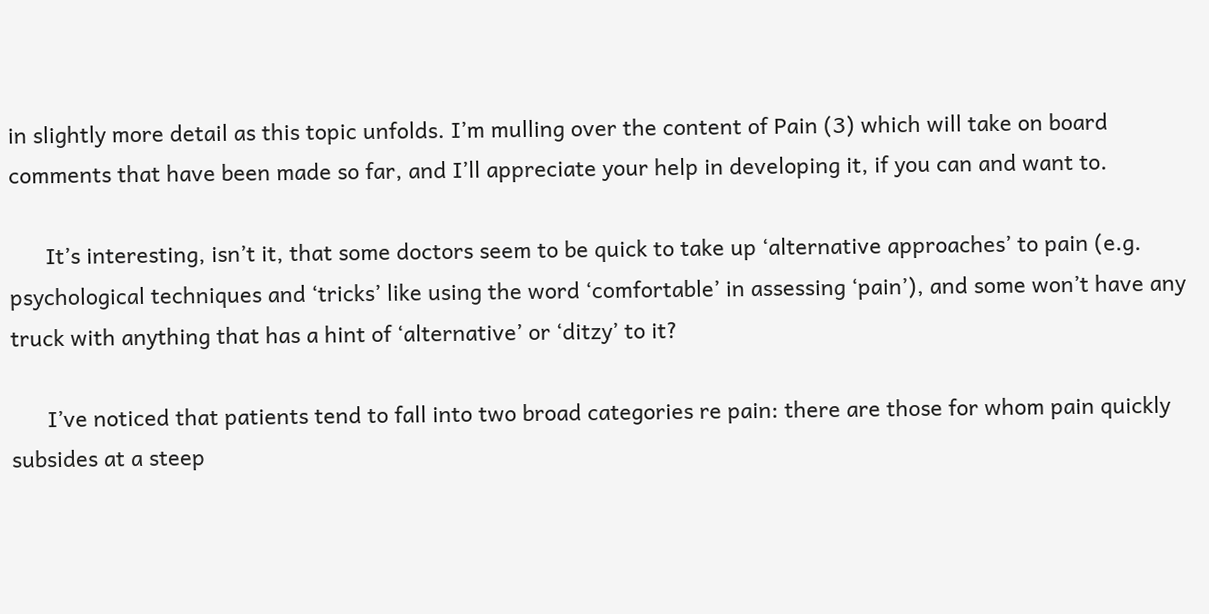in slightly more detail as this topic unfolds. I’m mulling over the content of Pain (3) which will take on board comments that have been made so far, and I’ll appreciate your help in developing it, if you can and want to.

      It’s interesting, isn’t it, that some doctors seem to be quick to take up ‘alternative approaches’ to pain (e.g. psychological techniques and ‘tricks’ like using the word ‘comfortable’ in assessing ‘pain’), and some won’t have any truck with anything that has a hint of ‘alternative’ or ‘ditzy’ to it?

      I’ve noticed that patients tend to fall into two broad categories re pain: there are those for whom pain quickly subsides at a steep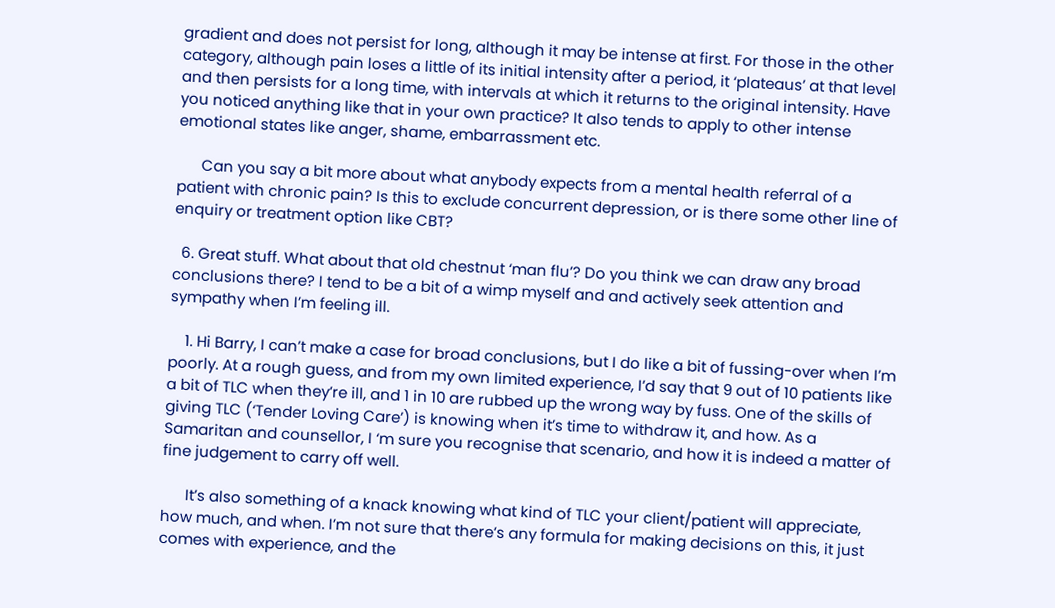gradient and does not persist for long, although it may be intense at first. For those in the other category, although pain loses a little of its initial intensity after a period, it ‘plateaus’ at that level and then persists for a long time, with intervals at which it returns to the original intensity. Have you noticed anything like that in your own practice? It also tends to apply to other intense emotional states like anger, shame, embarrassment etc.

      Can you say a bit more about what anybody expects from a mental health referral of a patient with chronic pain? Is this to exclude concurrent depression, or is there some other line of enquiry or treatment option like CBT?

  6. Great stuff. What about that old chestnut ‘man flu’? Do you think we can draw any broad conclusions there? I tend to be a bit of a wimp myself and and actively seek attention and sympathy when I’m feeling ill.

    1. Hi Barry, I can’t make a case for broad conclusions, but I do like a bit of fussing-over when I’m poorly. At a rough guess, and from my own limited experience, I’d say that 9 out of 10 patients like a bit of TLC when they’re ill, and 1 in 10 are rubbed up the wrong way by fuss. One of the skills of giving TLC (‘Tender Loving Care’) is knowing when it’s time to withdraw it, and how. As a Samaritan and counsellor, I ‘m sure you recognise that scenario, and how it is indeed a matter of fine judgement to carry off well.

      It’s also something of a knack knowing what kind of TLC your client/patient will appreciate, how much, and when. I’m not sure that there’s any formula for making decisions on this, it just comes with experience, and the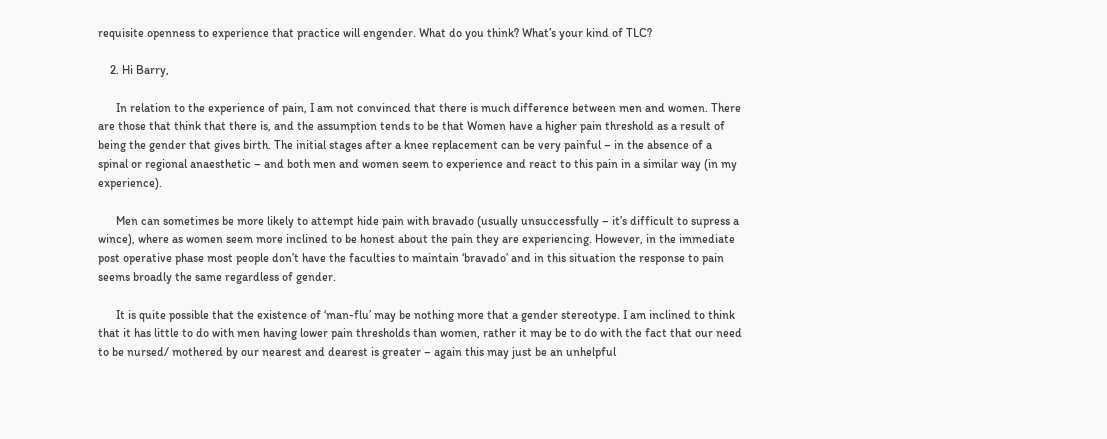requisite openness to experience that practice will engender. What do you think? What’s your kind of TLC?

    2. Hi Barry,

      In relation to the experience of pain, I am not convinced that there is much difference between men and women. There are those that think that there is, and the assumption tends to be that Women have a higher pain threshold as a result of being the gender that gives birth. The initial stages after a knee replacement can be very painful – in the absence of a spinal or regional anaesthetic – and both men and women seem to experience and react to this pain in a similar way (in my experience).

      Men can sometimes be more likely to attempt hide pain with bravado (usually unsuccessfully – it’s difficult to supress a wince), where as women seem more inclined to be honest about the pain they are experiencing. However, in the immediate post operative phase most people don’t have the faculties to maintain ‘bravado’ and in this situation the response to pain seems broadly the same regardless of gender.

      It is quite possible that the existence of ‘man-flu’ may be nothing more that a gender stereotype. I am inclined to think that it has little to do with men having lower pain thresholds than women, rather it may be to do with the fact that our need to be nursed/ mothered by our nearest and dearest is greater – again this may just be an unhelpful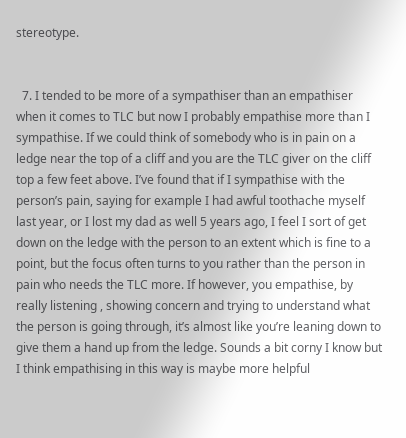stereotype.


  7. I tended to be more of a sympathiser than an empathiser when it comes to TLC but now I probably empathise more than I sympathise. If we could think of somebody who is in pain on a ledge near the top of a cliff and you are the TLC giver on the cliff top a few feet above. I’ve found that if I sympathise with the person’s pain, saying for example I had awful toothache myself last year, or I lost my dad as well 5 years ago, I feel I sort of get down on the ledge with the person to an extent which is fine to a point, but the focus often turns to you rather than the person in pain who needs the TLC more. If however, you empathise, by really listening , showing concern and trying to understand what the person is going through, it’s almost like you’re leaning down to give them a hand up from the ledge. Sounds a bit corny I know but I think empathising in this way is maybe more helpful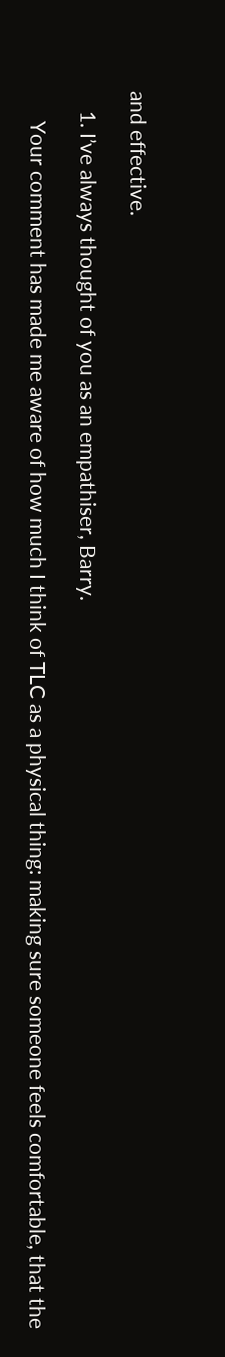and effective.

    1. I’ve always thought of you as an empathiser, Barry.

      Your comment has made me aware of how much I think of TLC as a physical thing: making sure someone feels comfortable, that the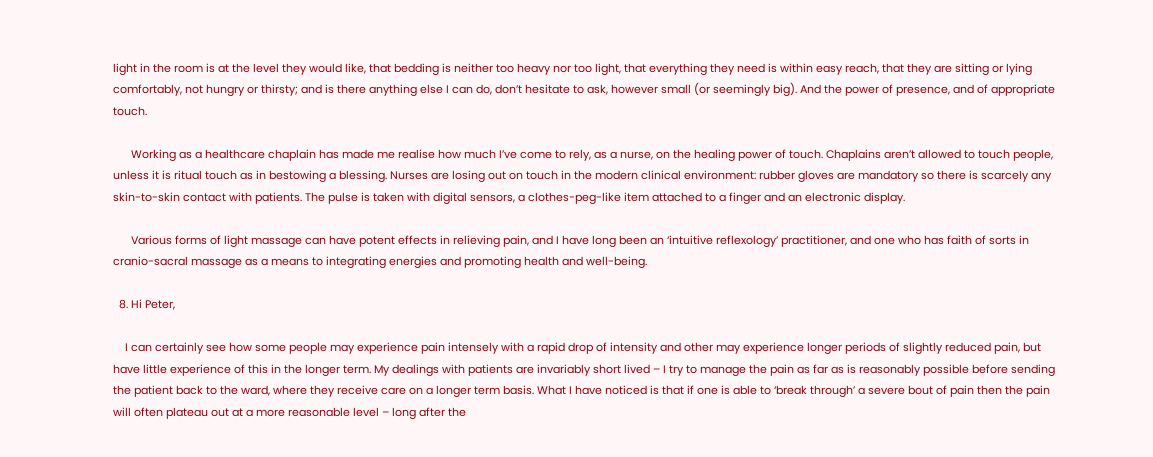light in the room is at the level they would like, that bedding is neither too heavy nor too light, that everything they need is within easy reach, that they are sitting or lying comfortably, not hungry or thirsty; and is there anything else I can do, don’t hesitate to ask, however small (or seemingly big). And the power of presence, and of appropriate touch.

      Working as a healthcare chaplain has made me realise how much I’ve come to rely, as a nurse, on the healing power of touch. Chaplains aren’t allowed to touch people, unless it is ritual touch as in bestowing a blessing. Nurses are losing out on touch in the modern clinical environment: rubber gloves are mandatory so there is scarcely any skin-to-skin contact with patients. The pulse is taken with digital sensors, a clothes-peg-like item attached to a finger and an electronic display.

      Various forms of light massage can have potent effects in relieving pain, and I have long been an ‘intuitive reflexology’ practitioner, and one who has faith of sorts in cranio-sacral massage as a means to integrating energies and promoting health and well-being.

  8. Hi Peter,

    I can certainly see how some people may experience pain intensely with a rapid drop of intensity and other may experience longer periods of slightly reduced pain, but have little experience of this in the longer term. My dealings with patients are invariably short lived – I try to manage the pain as far as is reasonably possible before sending the patient back to the ward, where they receive care on a longer term basis. What I have noticed is that if one is able to ‘break through’ a severe bout of pain then the pain will often plateau out at a more reasonable level – long after the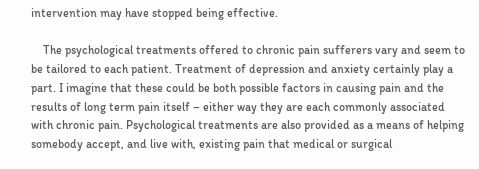intervention may have stopped being effective.

    The psychological treatments offered to chronic pain sufferers vary and seem to be tailored to each patient. Treatment of depression and anxiety certainly play a part. I imagine that these could be both possible factors in causing pain and the results of long term pain itself – either way they are each commonly associated with chronic pain. Psychological treatments are also provided as a means of helping somebody accept, and live with, existing pain that medical or surgical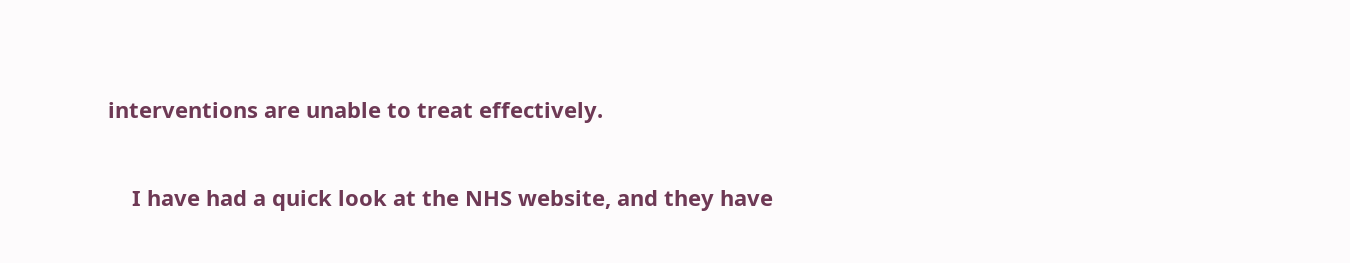interventions are unable to treat effectively.

    I have had a quick look at the NHS website, and they have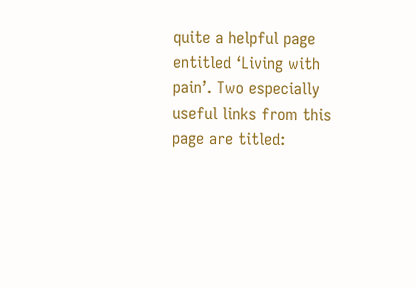quite a helpful page entitled ‘Living with pain’. Two especially useful links from this page are titled: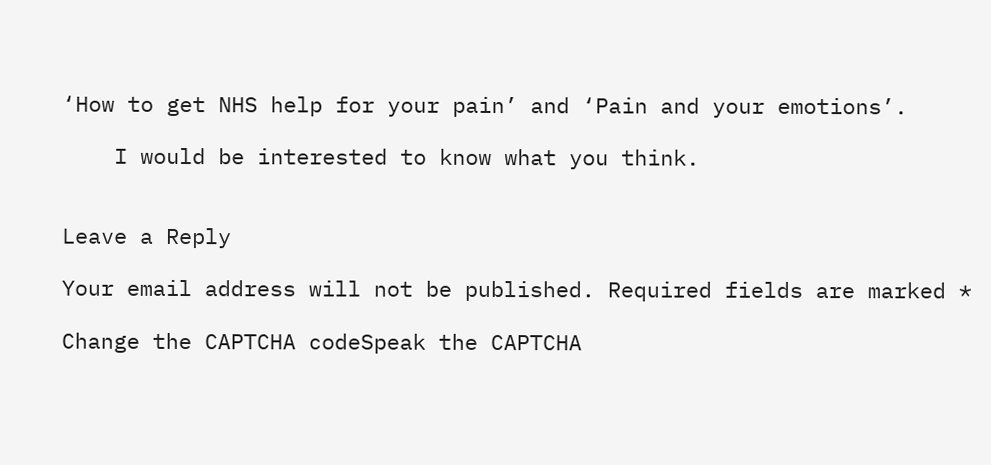‘How to get NHS help for your pain’ and ‘Pain and your emotions’.

    I would be interested to know what you think.


Leave a Reply

Your email address will not be published. Required fields are marked *

Change the CAPTCHA codeSpeak the CAPTCHA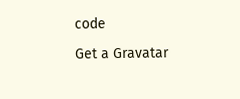code

Get a Gravatar